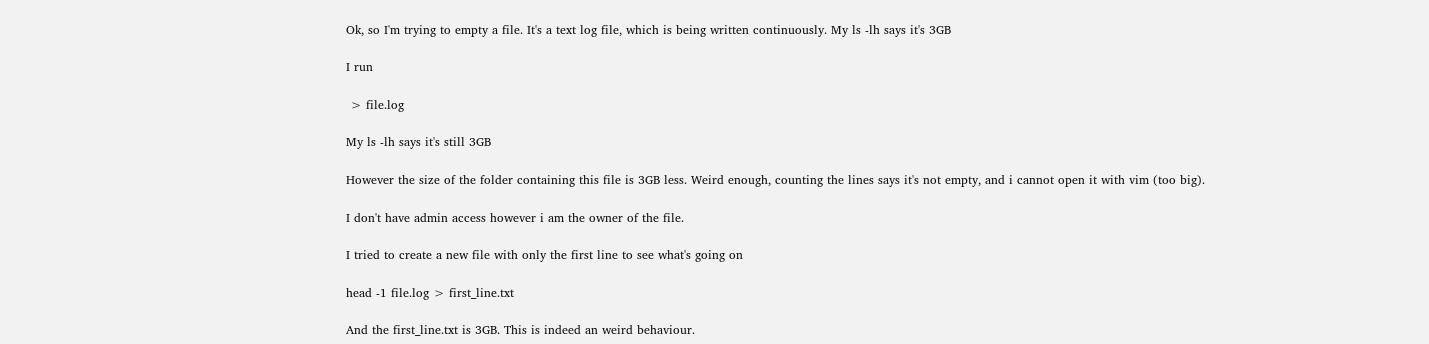Ok, so I'm trying to empty a file. It's a text log file, which is being written continuously. My ls -lh says it's 3GB

I run

 > file.log

My ls -lh says it's still 3GB

However the size of the folder containing this file is 3GB less. Weird enough, counting the lines says it's not empty, and i cannot open it with vim (too big).

I don't have admin access however i am the owner of the file.

I tried to create a new file with only the first line to see what's going on

head -1 file.log > first_line.txt

And the first_line.txt is 3GB. This is indeed an weird behaviour.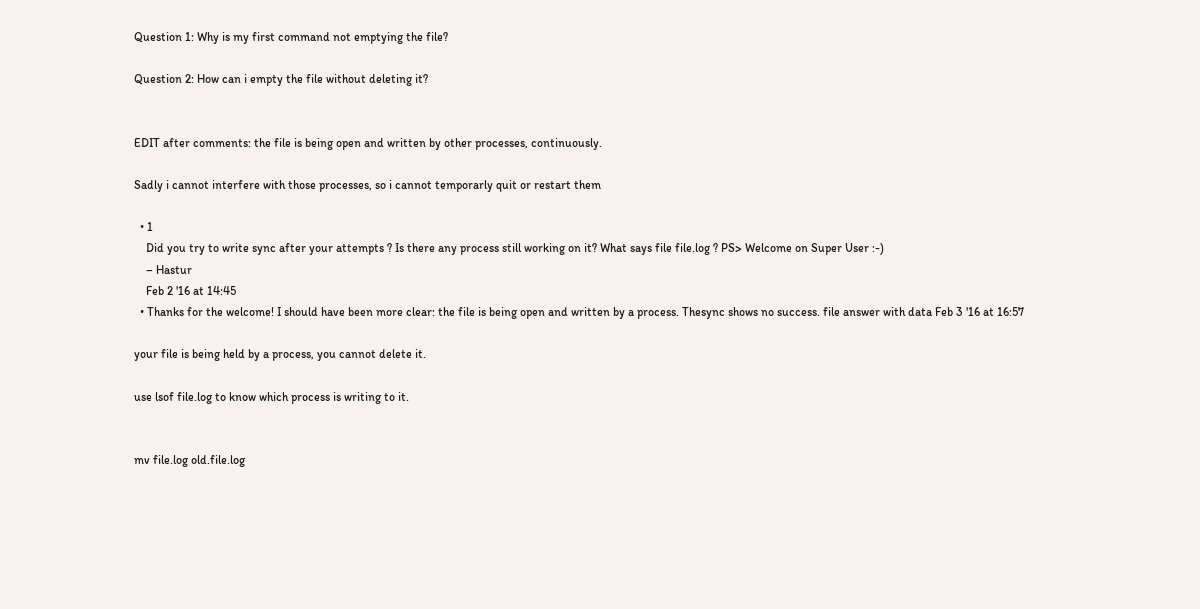Question 1: Why is my first command not emptying the file?

Question 2: How can i empty the file without deleting it?


EDIT after comments: the file is being open and written by other processes, continuously.

Sadly i cannot interfere with those processes, so i cannot temporarly quit or restart them

  • 1
    Did you try to write sync after your attempts ? Is there any process still working on it? What says file file.log ? PS> Welcome on Super User :-)
    – Hastur
    Feb 2 '16 at 14:45
  • Thanks for the welcome! I should have been more clear: the file is being open and written by a process. Thesync shows no success. file answer with data Feb 3 '16 at 16:57

your file is being held by a process, you cannot delete it.

use lsof file.log to know which process is writing to it.


mv file.log old.file.log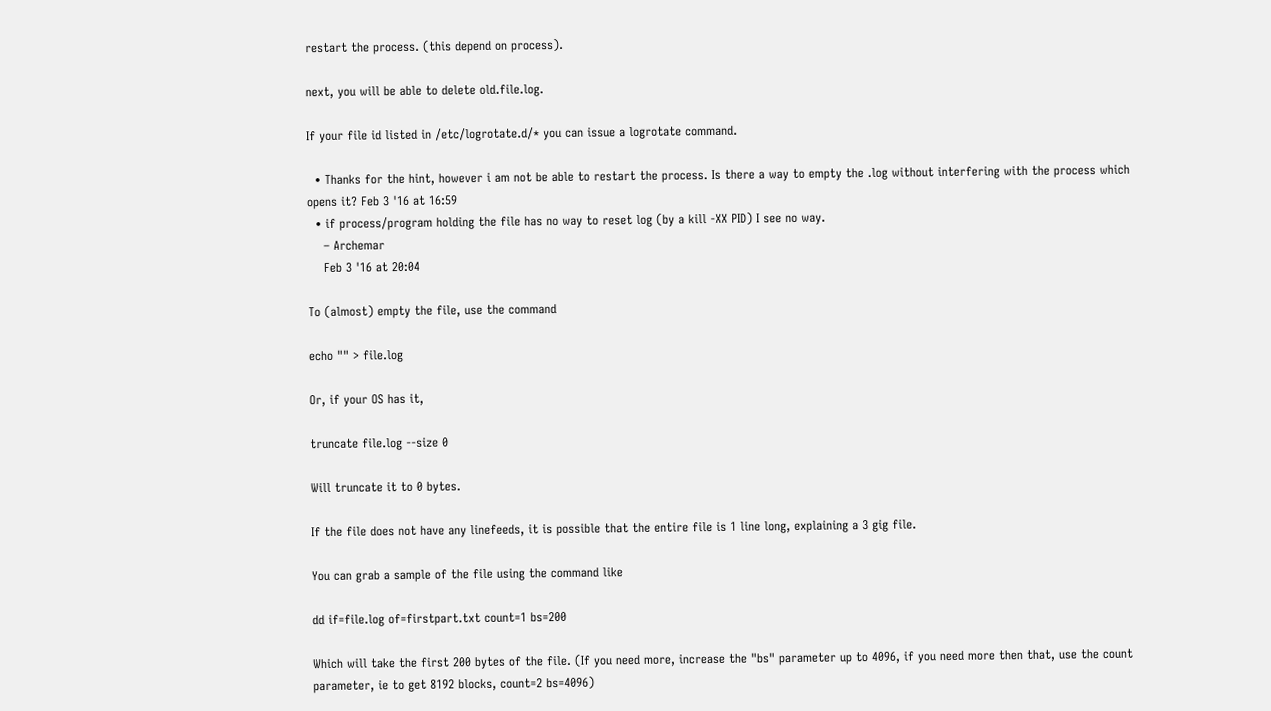restart the process. (this depend on process).

next, you will be able to delete old.file.log.

If your file id listed in /etc/logrotate.d/* you can issue a logrotate command.

  • Thanks for the hint, however i am not be able to restart the process. Is there a way to empty the .log without interfering with the process which opens it? Feb 3 '16 at 16:59
  • if process/program holding the file has no way to reset log (by a kill -XX PID) I see no way.
    – Archemar
    Feb 3 '16 at 20:04

To (almost) empty the file, use the command

echo "" > file.log

Or, if your OS has it,

truncate file.log --size 0

Will truncate it to 0 bytes.

If the file does not have any linefeeds, it is possible that the entire file is 1 line long, explaining a 3 gig file.

You can grab a sample of the file using the command like

dd if=file.log of=firstpart.txt count=1 bs=200

Which will take the first 200 bytes of the file. (If you need more, increase the "bs" parameter up to 4096, if you need more then that, use the count parameter, ie to get 8192 blocks, count=2 bs=4096)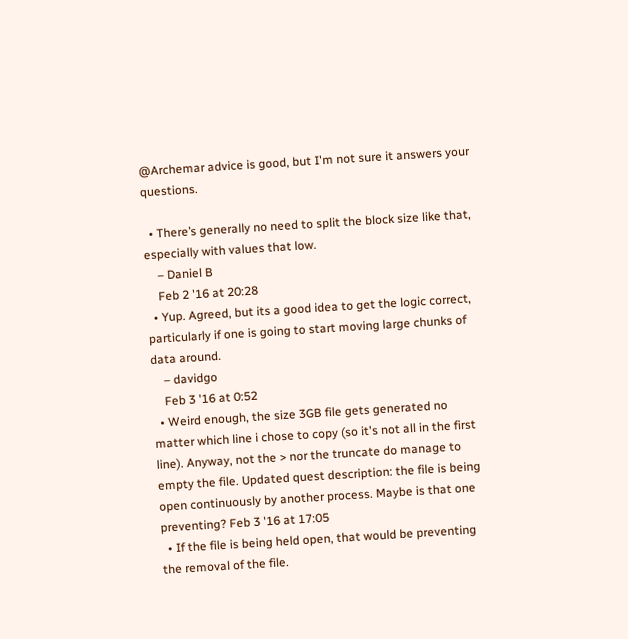@Archemar advice is good, but I'm not sure it answers your questions.

  • There’s generally no need to split the block size like that, especially with values that low.
    – Daniel B
    Feb 2 '16 at 20:28
  • Yup. Agreed, but its a good idea to get the logic correct, particularly if one is going to start moving large chunks of data around.
    – davidgo
    Feb 3 '16 at 0:52
  • Weird enough, the size 3GB file gets generated no matter which line i chose to copy (so it's not all in the first line). Anyway, not the > nor the truncate do manage to empty the file. Updated quest description: the file is being open continuously by another process. Maybe is that one preventing? Feb 3 '16 at 17:05
  • If the file is being held open, that would be preventing the removal of the file.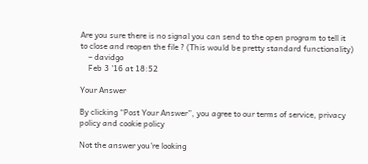Are you sure there is no signal you can send to the open program to tell it to close and reopen the file ? (This would be pretty standard functionality)
    – davidgo
    Feb 3 '16 at 18:52

Your Answer

By clicking “Post Your Answer”, you agree to our terms of service, privacy policy and cookie policy

Not the answer you're looking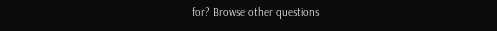for? Browse other questions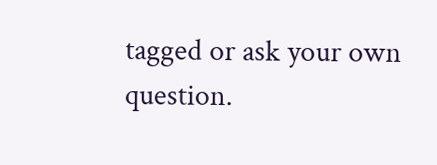tagged or ask your own question.